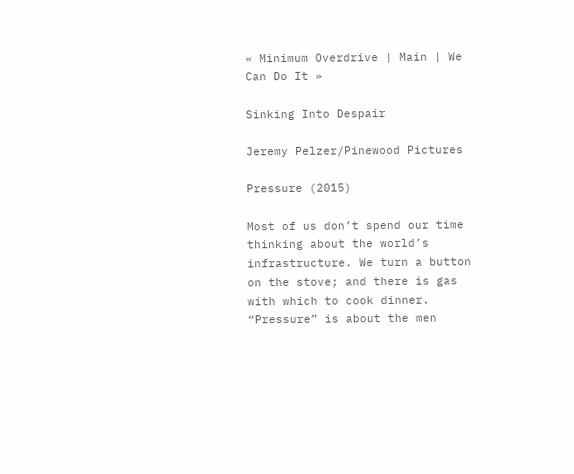« Minimum Overdrive | Main | We Can Do It »

Sinking Into Despair

Jeremy Pelzer/Pinewood Pictures

Pressure (2015)

Most of us don’t spend our time thinking about the world’s infrastructure. We turn a button on the stove; and there is gas with which to cook dinner. “Pressure” is about the men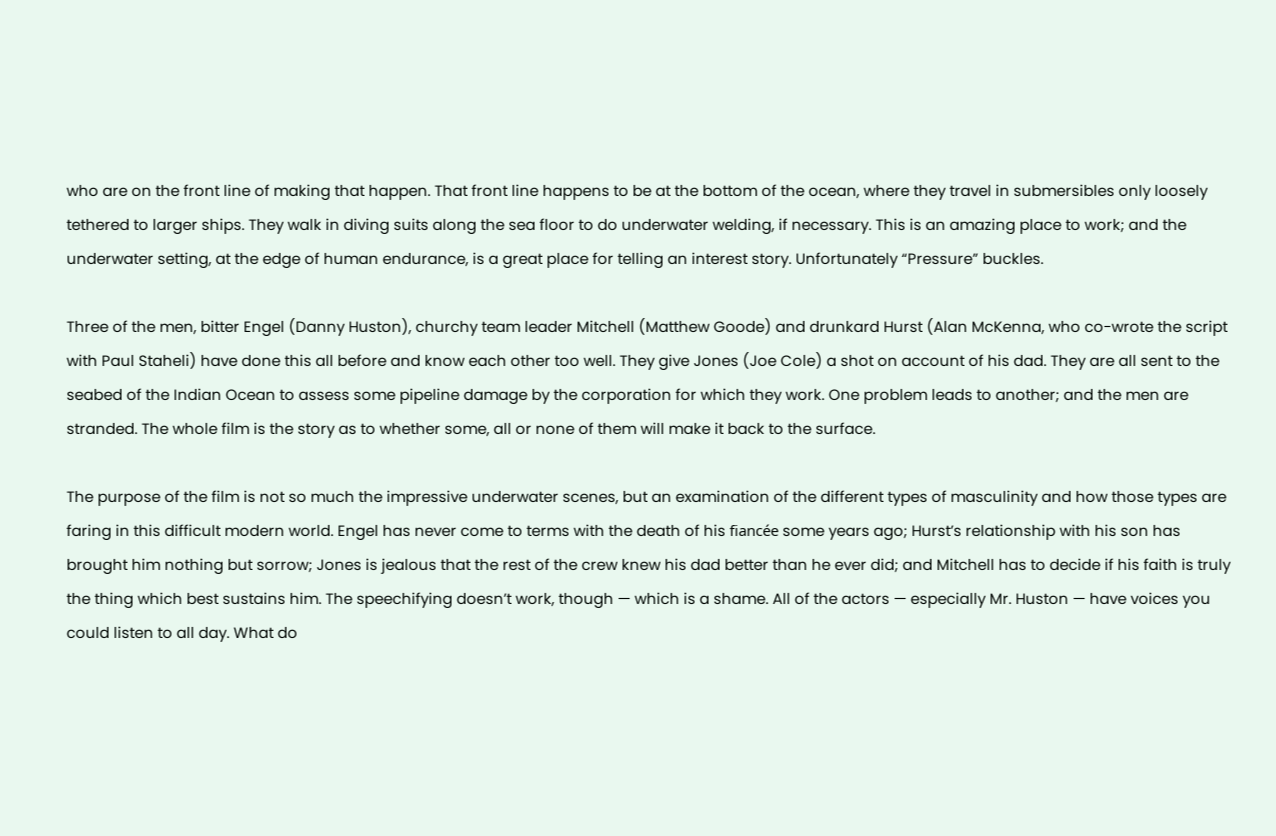who are on the front line of making that happen. That front line happens to be at the bottom of the ocean, where they travel in submersibles only loosely tethered to larger ships. They walk in diving suits along the sea floor to do underwater welding, if necessary. This is an amazing place to work; and the underwater setting, at the edge of human endurance, is a great place for telling an interest story. Unfortunately “Pressure” buckles.

Three of the men, bitter Engel (Danny Huston), churchy team leader Mitchell (Matthew Goode) and drunkard Hurst (Alan McKenna, who co-wrote the script with Paul Staheli) have done this all before and know each other too well. They give Jones (Joe Cole) a shot on account of his dad. They are all sent to the seabed of the Indian Ocean to assess some pipeline damage by the corporation for which they work. One problem leads to another; and the men are stranded. The whole film is the story as to whether some, all or none of them will make it back to the surface.

The purpose of the film is not so much the impressive underwater scenes, but an examination of the different types of masculinity and how those types are faring in this difficult modern world. Engel has never come to terms with the death of his fiancée some years ago; Hurst’s relationship with his son has brought him nothing but sorrow; Jones is jealous that the rest of the crew knew his dad better than he ever did; and Mitchell has to decide if his faith is truly the thing which best sustains him. The speechifying doesn’t work, though — which is a shame. All of the actors — especially Mr. Huston — have voices you could listen to all day. What do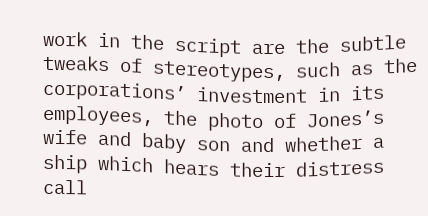work in the script are the subtle tweaks of stereotypes, such as the corporations’ investment in its employees, the photo of Jones’s wife and baby son and whether a ship which hears their distress call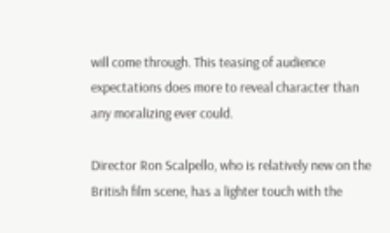will come through. This teasing of audience expectations does more to reveal character than any moralizing ever could.

Director Ron Scalpello, who is relatively new on the British film scene, has a lighter touch with the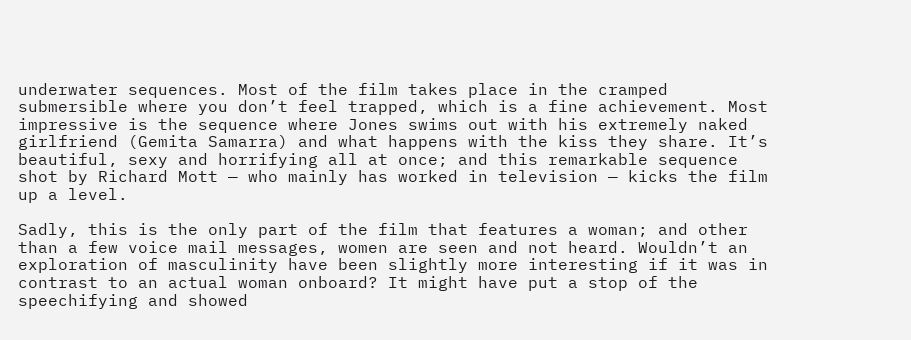underwater sequences. Most of the film takes place in the cramped submersible where you don’t feel trapped, which is a fine achievement. Most impressive is the sequence where Jones swims out with his extremely naked girlfriend (Gemita Samarra) and what happens with the kiss they share. It’s beautiful, sexy and horrifying all at once; and this remarkable sequence shot by Richard Mott — who mainly has worked in television — kicks the film up a level.

Sadly, this is the only part of the film that features a woman; and other than a few voice mail messages, women are seen and not heard. Wouldn’t an exploration of masculinity have been slightly more interesting if it was in contrast to an actual woman onboard? It might have put a stop of the speechifying and showed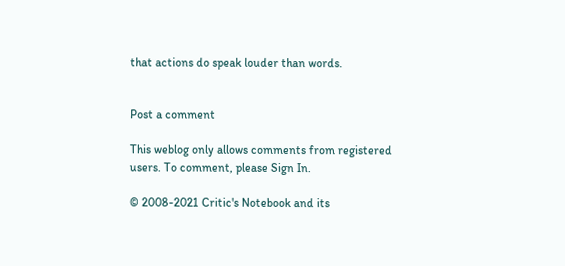that actions do speak louder than words.


Post a comment

This weblog only allows comments from registered users. To comment, please Sign In.

© 2008-2021 Critic's Notebook and its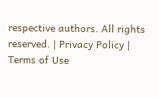respective authors. All rights reserved. | Privacy Policy | Terms of Use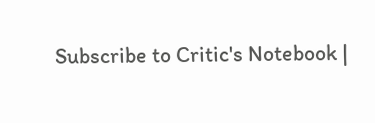Subscribe to Critic's Notebook |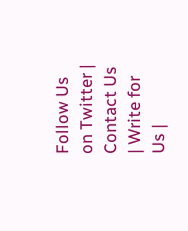Follow Us on Twitter | Contact Us | Write for Us |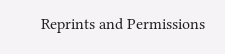Reprints and Permissions